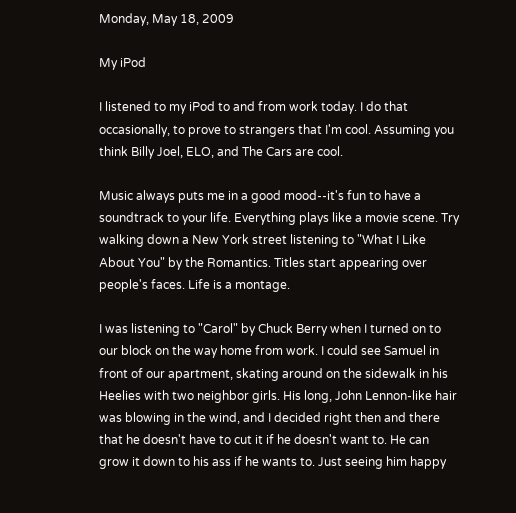Monday, May 18, 2009

My iPod

I listened to my iPod to and from work today. I do that occasionally, to prove to strangers that I'm cool. Assuming you think Billy Joel, ELO, and The Cars are cool.

Music always puts me in a good mood--it's fun to have a soundtrack to your life. Everything plays like a movie scene. Try walking down a New York street listening to "What I Like About You" by the Romantics. Titles start appearing over people's faces. Life is a montage.

I was listening to "Carol" by Chuck Berry when I turned on to our block on the way home from work. I could see Samuel in front of our apartment, skating around on the sidewalk in his Heelies with two neighbor girls. His long, John Lennon-like hair was blowing in the wind, and I decided right then and there that he doesn't have to cut it if he doesn't want to. He can grow it down to his ass if he wants to. Just seeing him happy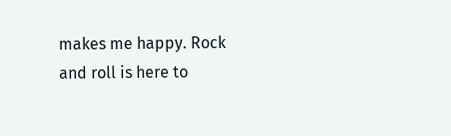makes me happy. Rock and roll is here to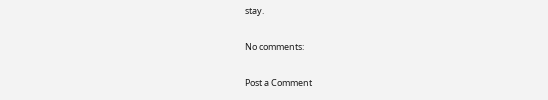stay.

No comments:

Post a Comment